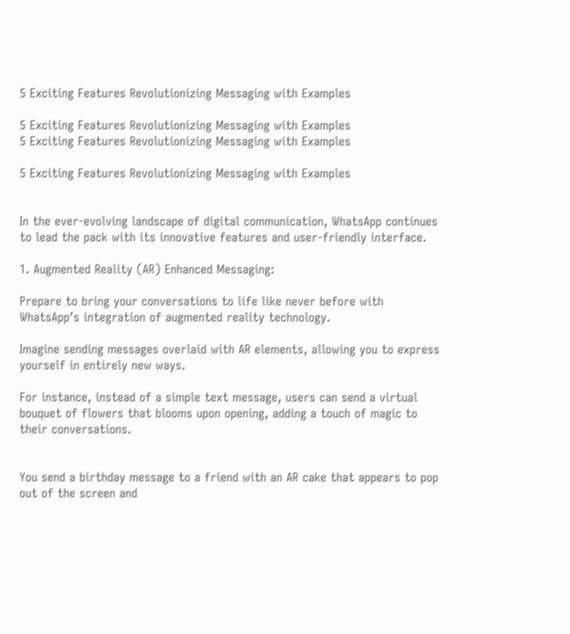5 Exciting Features Revolutionizing Messaging with Examples

5 Exciting Features Revolutionizing Messaging with Examples
5 Exciting Features Revolutionizing Messaging with Examples

5 Exciting Features Revolutionizing Messaging with Examples


In the ever-evolving landscape of digital communication, WhatsApp continues to lead the pack with its innovative features and user-friendly interface.

1. Augmented Reality (AR) Enhanced Messaging:

Prepare to bring your conversations to life like never before with WhatsApp’s integration of augmented reality technology.

Imagine sending messages overlaid with AR elements, allowing you to express yourself in entirely new ways.

For instance, instead of a simple text message, users can send a virtual bouquet of flowers that blooms upon opening, adding a touch of magic to their conversations.


You send a birthday message to a friend with an AR cake that appears to pop out of the screen and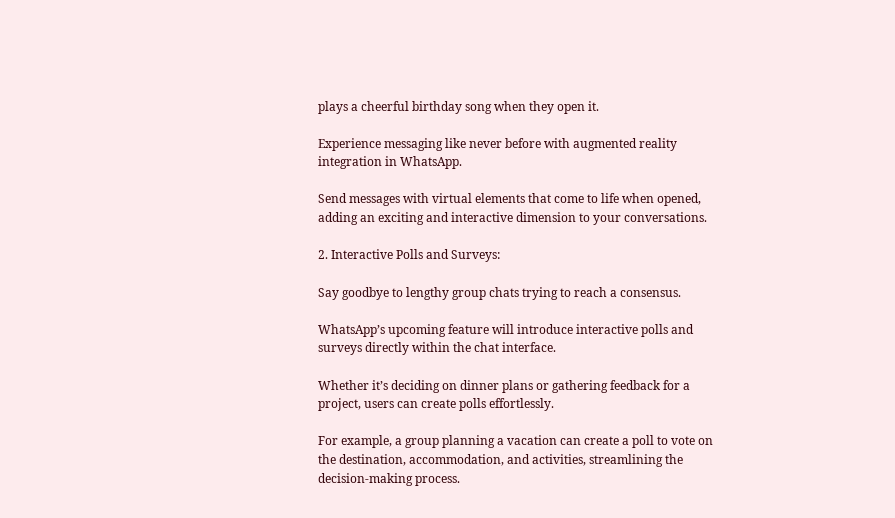plays a cheerful birthday song when they open it.

Experience messaging like never before with augmented reality integration in WhatsApp.

Send messages with virtual elements that come to life when opened, adding an exciting and interactive dimension to your conversations.

2. Interactive Polls and Surveys:

Say goodbye to lengthy group chats trying to reach a consensus.

WhatsApp’s upcoming feature will introduce interactive polls and surveys directly within the chat interface.

Whether it’s deciding on dinner plans or gathering feedback for a project, users can create polls effortlessly.

For example, a group planning a vacation can create a poll to vote on the destination, accommodation, and activities, streamlining the decision-making process.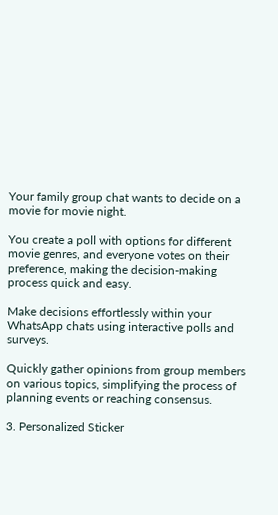Your family group chat wants to decide on a movie for movie night.

You create a poll with options for different movie genres, and everyone votes on their preference, making the decision-making process quick and easy.

Make decisions effortlessly within your WhatsApp chats using interactive polls and surveys.

Quickly gather opinions from group members on various topics, simplifying the process of planning events or reaching consensus.

3. Personalized Sticker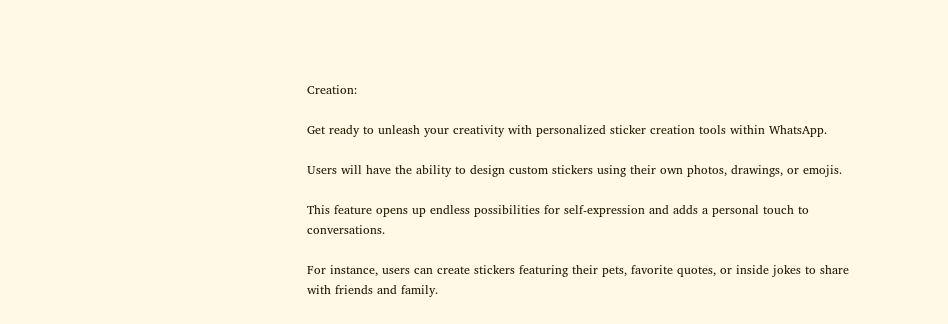Creation:

Get ready to unleash your creativity with personalized sticker creation tools within WhatsApp.

Users will have the ability to design custom stickers using their own photos, drawings, or emojis.

This feature opens up endless possibilities for self-expression and adds a personal touch to conversations.

For instance, users can create stickers featuring their pets, favorite quotes, or inside jokes to share with friends and family.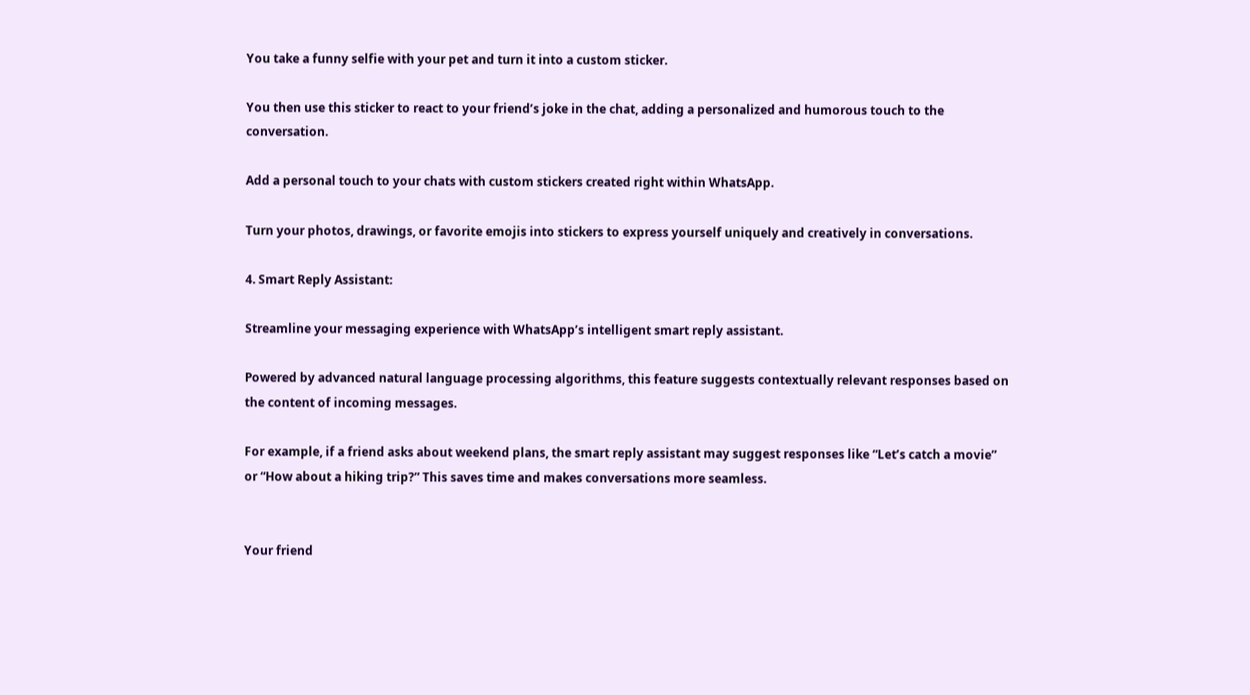You take a funny selfie with your pet and turn it into a custom sticker.

You then use this sticker to react to your friend’s joke in the chat, adding a personalized and humorous touch to the conversation.

Add a personal touch to your chats with custom stickers created right within WhatsApp.

Turn your photos, drawings, or favorite emojis into stickers to express yourself uniquely and creatively in conversations.

4. Smart Reply Assistant:

Streamline your messaging experience with WhatsApp’s intelligent smart reply assistant.

Powered by advanced natural language processing algorithms, this feature suggests contextually relevant responses based on the content of incoming messages.

For example, if a friend asks about weekend plans, the smart reply assistant may suggest responses like “Let’s catch a movie” or “How about a hiking trip?” This saves time and makes conversations more seamless.


Your friend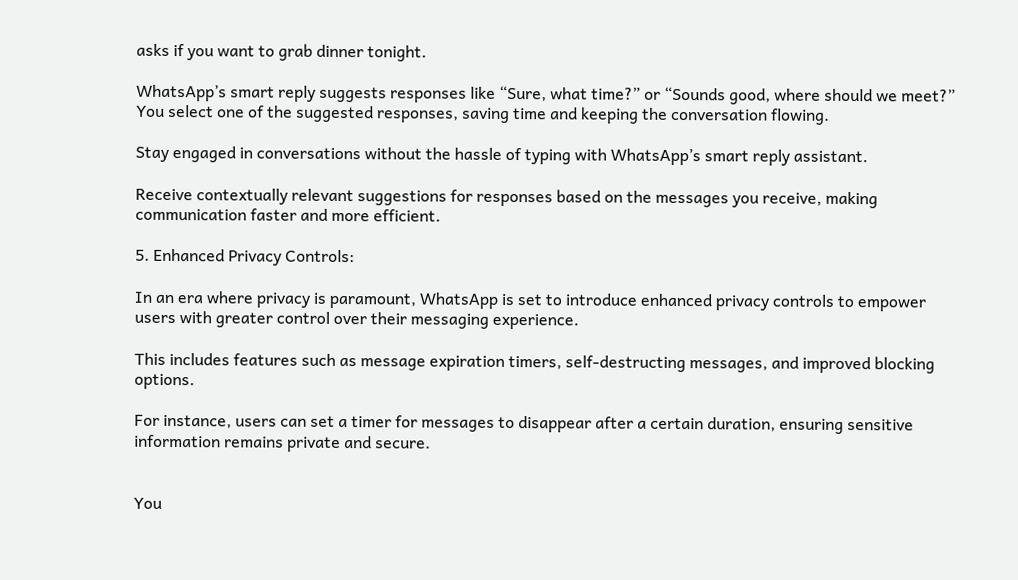asks if you want to grab dinner tonight.

WhatsApp’s smart reply suggests responses like “Sure, what time?” or “Sounds good, where should we meet?” You select one of the suggested responses, saving time and keeping the conversation flowing.

Stay engaged in conversations without the hassle of typing with WhatsApp’s smart reply assistant.

Receive contextually relevant suggestions for responses based on the messages you receive, making communication faster and more efficient.

5. Enhanced Privacy Controls:

In an era where privacy is paramount, WhatsApp is set to introduce enhanced privacy controls to empower users with greater control over their messaging experience.

This includes features such as message expiration timers, self-destructing messages, and improved blocking options.

For instance, users can set a timer for messages to disappear after a certain duration, ensuring sensitive information remains private and secure.


You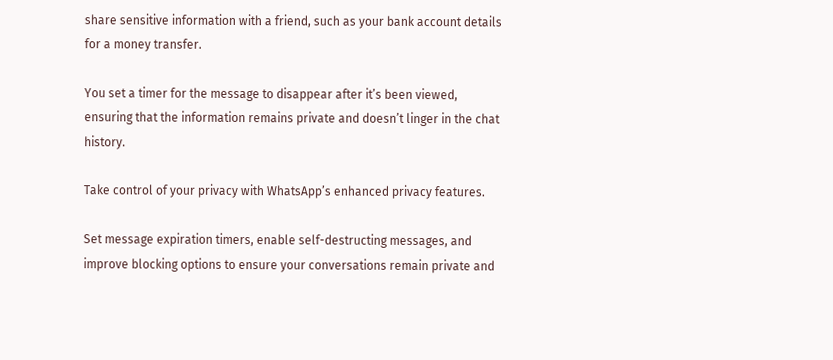share sensitive information with a friend, such as your bank account details for a money transfer.

You set a timer for the message to disappear after it’s been viewed, ensuring that the information remains private and doesn’t linger in the chat history.

Take control of your privacy with WhatsApp’s enhanced privacy features.

Set message expiration timers, enable self-destructing messages, and improve blocking options to ensure your conversations remain private and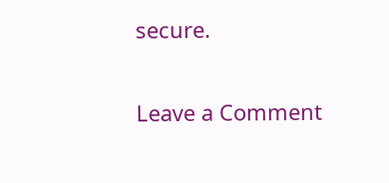secure.

Leave a Comment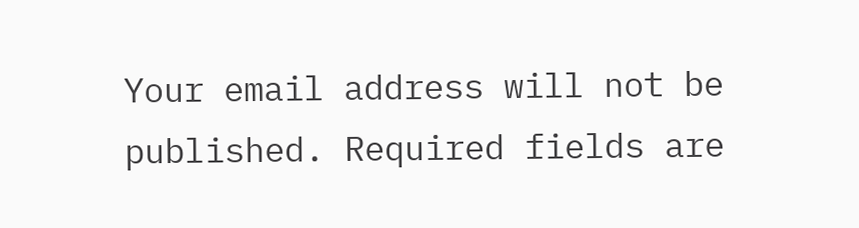Your email address will not be published. Required fields are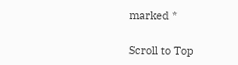marked *

Scroll to Top